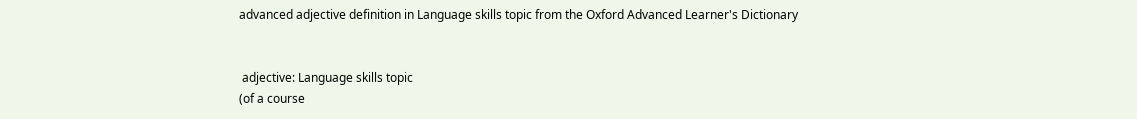advanced adjective definition in Language skills topic from the Oxford Advanced Learner's Dictionary


 adjective: Language skills topic
(of a course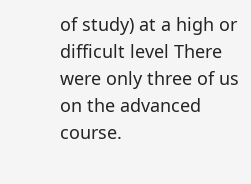of study) at a high or difficult level There were only three of us on the advanced course.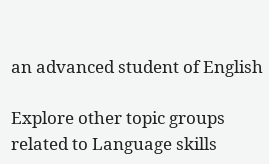an advanced student of English

Explore other topic groups related to Language skills